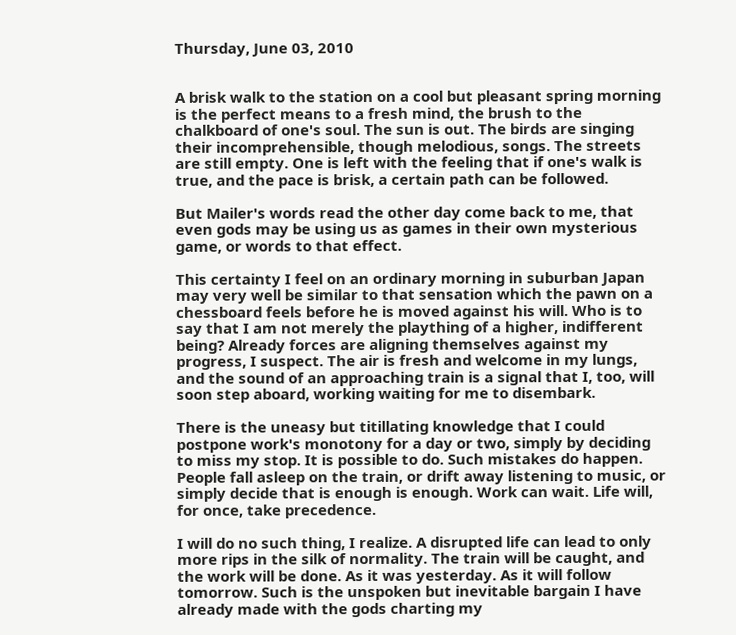Thursday, June 03, 2010


A brisk walk to the station on a cool but pleasant spring morning is the perfect means to a fresh mind, the brush to the chalkboard of one's soul. The sun is out. The birds are singing their incomprehensible, though melodious, songs. The streets are still empty. One is left with the feeling that if one's walk is true, and the pace is brisk, a certain path can be followed.

But Mailer's words read the other day come back to me, that even gods may be using us as games in their own mysterious game, or words to that effect.

This certainty I feel on an ordinary morning in suburban Japan may very well be similar to that sensation which the pawn on a chessboard feels before he is moved against his will. Who is to say that I am not merely the plaything of a higher, indifferent being? Already forces are aligning themselves against my progress, I suspect. The air is fresh and welcome in my lungs, and the sound of an approaching train is a signal that I, too, will soon step aboard, working waiting for me to disembark.

There is the uneasy but titillating knowledge that I could postpone work's monotony for a day or two, simply by deciding to miss my stop. It is possible to do. Such mistakes do happen. People fall asleep on the train, or drift away listening to music, or simply decide that is enough is enough. Work can wait. Life will, for once, take precedence.

I will do no such thing, I realize. A disrupted life can lead to only more rips in the silk of normality. The train will be caught, and the work will be done. As it was yesterday. As it will follow tomorrow. Such is the unspoken but inevitable bargain I have already made with the gods charting my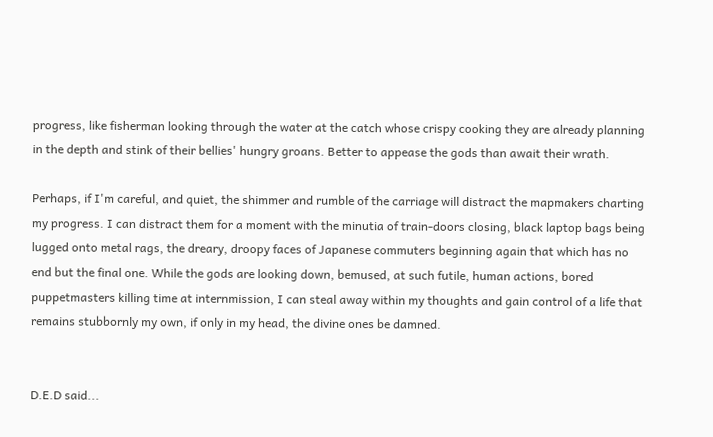progress, like fisherman looking through the water at the catch whose crispy cooking they are already planning in the depth and stink of their bellies' hungry groans. Better to appease the gods than await their wrath.

Perhaps, if I'm careful, and quiet, the shimmer and rumble of the carriage will distract the mapmakers charting my progress. I can distract them for a moment with the minutia of train-doors closing, black laptop bags being lugged onto metal rags, the dreary, droopy faces of Japanese commuters beginning again that which has no end but the final one. While the gods are looking down, bemused, at such futile, human actions, bored puppetmasters killing time at internmission, I can steal away within my thoughts and gain control of a life that remains stubbornly my own, if only in my head, the divine ones be damned.


D.E.D said...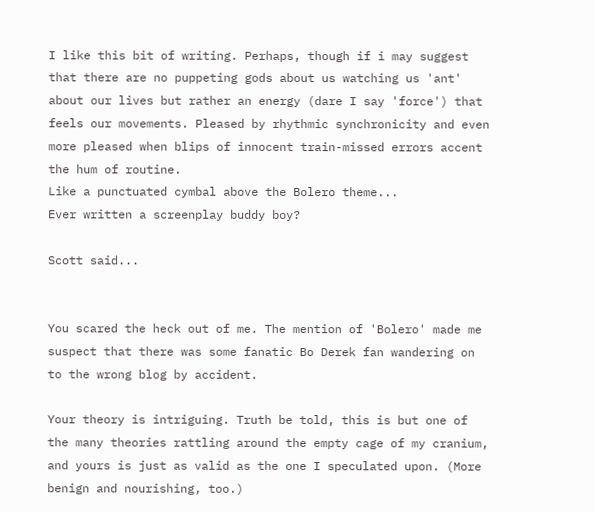I like this bit of writing. Perhaps, though if i may suggest that there are no puppeting gods about us watching us 'ant' about our lives but rather an energy (dare I say 'force') that feels our movements. Pleased by rhythmic synchronicity and even more pleased when blips of innocent train-missed errors accent the hum of routine.
Like a punctuated cymbal above the Bolero theme...
Ever written a screenplay buddy boy?

Scott said...


You scared the heck out of me. The mention of 'Bolero' made me suspect that there was some fanatic Bo Derek fan wandering on to the wrong blog by accident.

Your theory is intriguing. Truth be told, this is but one of the many theories rattling around the empty cage of my cranium, and yours is just as valid as the one I speculated upon. (More benign and nourishing, too.)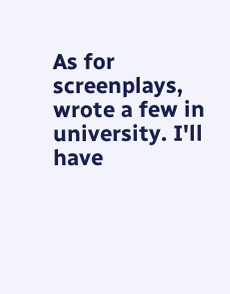As for screenplays, wrote a few in university. I'll have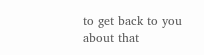to get back to you about that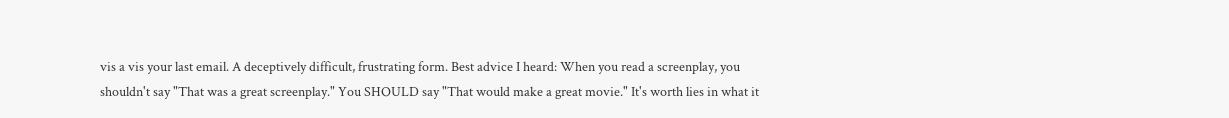vis a vis your last email. A deceptively difficult, frustrating form. Best advice I heard: When you read a screenplay, you shouldn't say "That was a great screenplay." You SHOULD say "That would make a great movie." It's worth lies in what it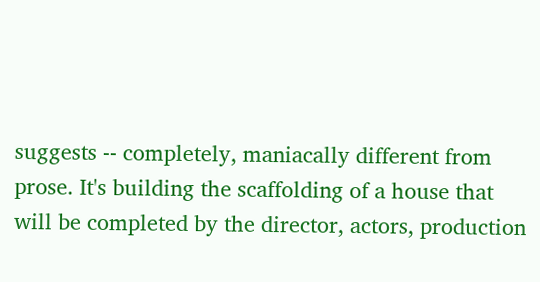suggests -- completely, maniacally different from prose. It's building the scaffolding of a house that will be completed by the director, actors, production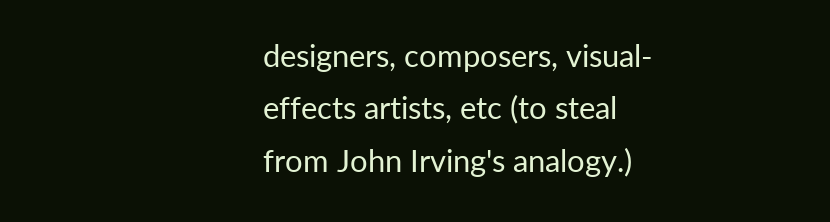designers, composers, visual-effects artists, etc (to steal from John Irving's analogy.)